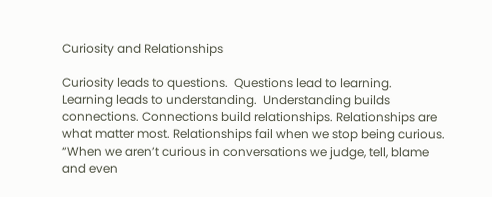Curiosity and Relationships

Curiosity leads to questions.  Questions lead to learning.  Learning leads to understanding.  Understanding builds connections. Connections build relationships. Relationships are what matter most. Relationships fail when we stop being curious. “When we aren’t curious in conversations we judge, tell, blame and even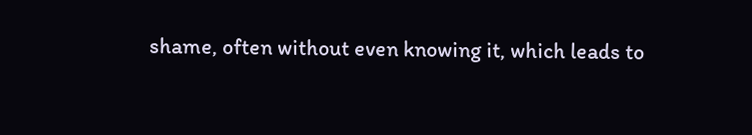shame, often without even knowing it, which leads to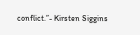conflict.”- Kirsten Siggins